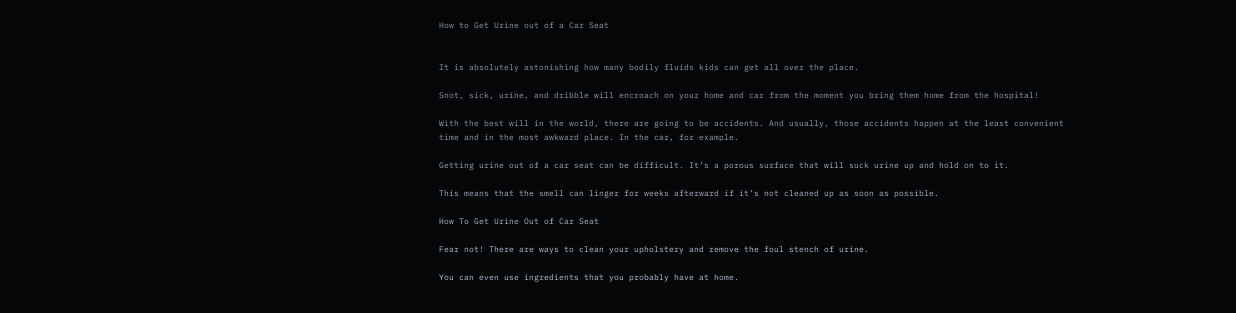How to Get Urine out of a Car Seat


It is absolutely astonishing how many bodily fluids kids can get all over the place.

Snot, sick, urine, and dribble will encroach on your home and car from the moment you bring them home from the hospital!

With the best will in the world, there are going to be accidents. And usually, those accidents happen at the least convenient time and in the most awkward place. In the car, for example.

Getting urine out of a car seat can be difficult. It’s a porous surface that will suck urine up and hold on to it.

This means that the smell can linger for weeks afterward if it’s not cleaned up as soon as possible.

How To Get Urine Out of Car Seat

Fear not! There are ways to clean your upholstery and remove the foul stench of urine.

You can even use ingredients that you probably have at home.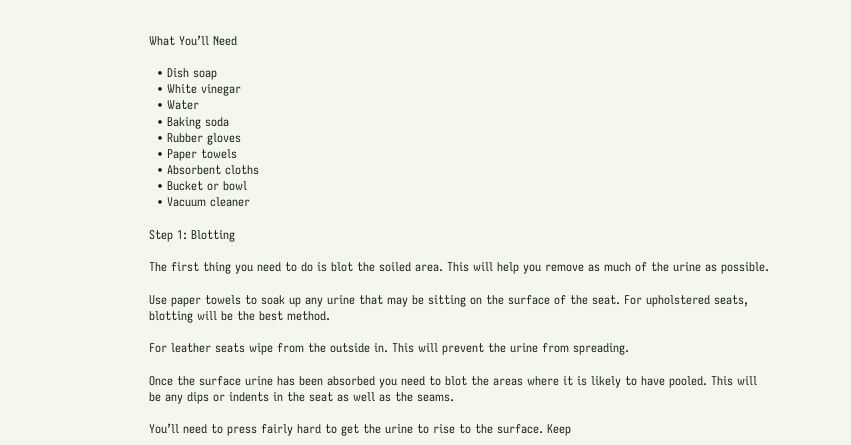What You’ll Need

  • Dish soap
  • White vinegar
  • Water
  • Baking soda
  • Rubber gloves
  • Paper towels
  • Absorbent cloths
  • Bucket or bowl
  • Vacuum cleaner

Step 1: Blotting

The first thing you need to do is blot the soiled area. This will help you remove as much of the urine as possible.

Use paper towels to soak up any urine that may be sitting on the surface of the seat. For upholstered seats, blotting will be the best method.

For leather seats wipe from the outside in. This will prevent the urine from spreading.

Once the surface urine has been absorbed you need to blot the areas where it is likely to have pooled. This will be any dips or indents in the seat as well as the seams.

You’ll need to press fairly hard to get the urine to rise to the surface. Keep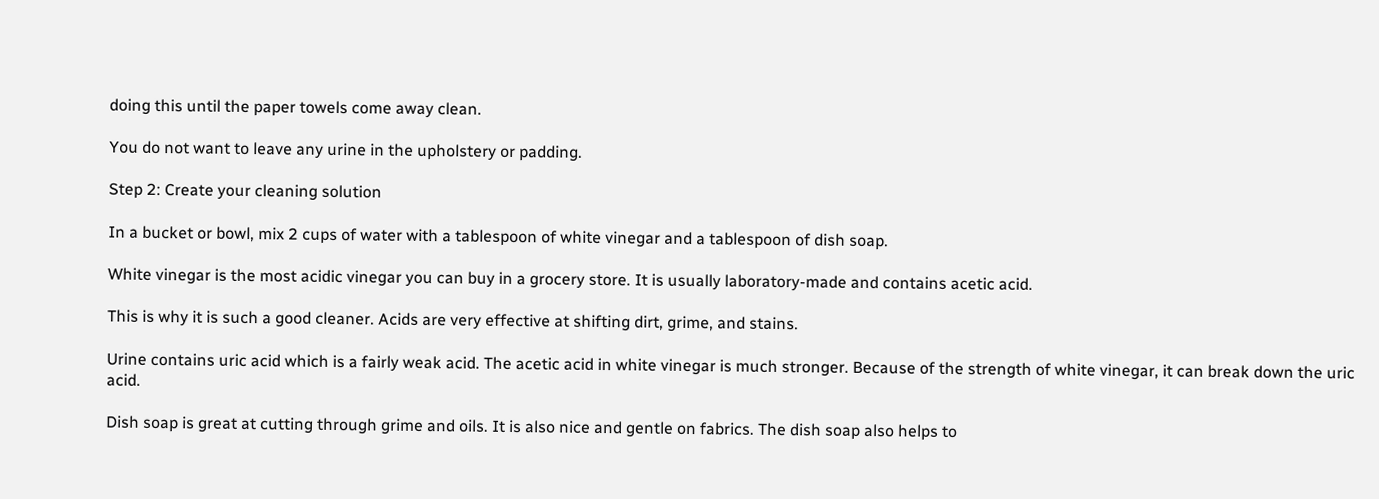doing this until the paper towels come away clean.

You do not want to leave any urine in the upholstery or padding.

Step 2: Create your cleaning solution

In a bucket or bowl, mix 2 cups of water with a tablespoon of white vinegar and a tablespoon of dish soap.

White vinegar is the most acidic vinegar you can buy in a grocery store. It is usually laboratory-made and contains acetic acid.

This is why it is such a good cleaner. Acids are very effective at shifting dirt, grime, and stains.

Urine contains uric acid which is a fairly weak acid. The acetic acid in white vinegar is much stronger. Because of the strength of white vinegar, it can break down the uric acid.

Dish soap is great at cutting through grime and oils. It is also nice and gentle on fabrics. The dish soap also helps to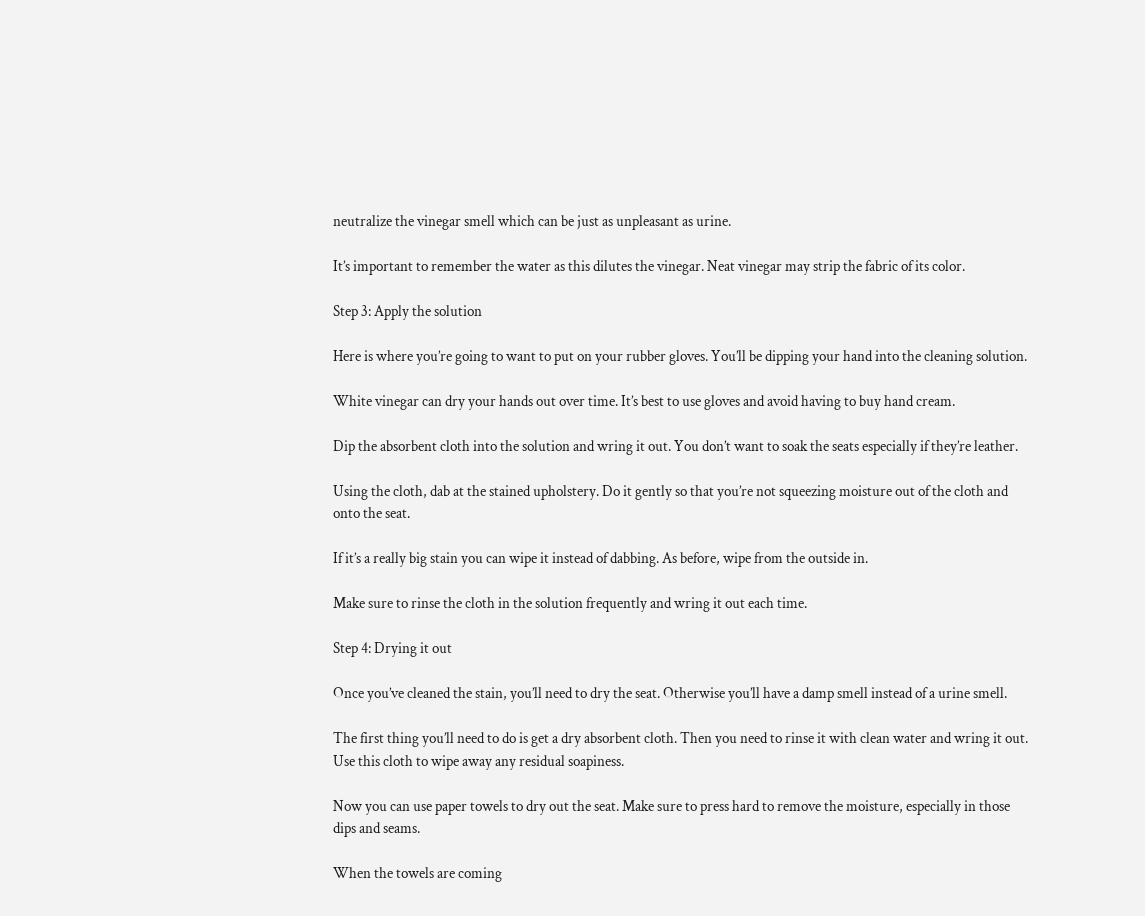neutralize the vinegar smell which can be just as unpleasant as urine.

It’s important to remember the water as this dilutes the vinegar. Neat vinegar may strip the fabric of its color.

Step 3: Apply the solution

Here is where you’re going to want to put on your rubber gloves. You’ll be dipping your hand into the cleaning solution.

White vinegar can dry your hands out over time. It’s best to use gloves and avoid having to buy hand cream.

Dip the absorbent cloth into the solution and wring it out. You don’t want to soak the seats especially if they’re leather.

Using the cloth, dab at the stained upholstery. Do it gently so that you’re not squeezing moisture out of the cloth and onto the seat.

If it’s a really big stain you can wipe it instead of dabbing. As before, wipe from the outside in.

Make sure to rinse the cloth in the solution frequently and wring it out each time.

Step 4: Drying it out

Once you’ve cleaned the stain, you’ll need to dry the seat. Otherwise you’ll have a damp smell instead of a urine smell.

The first thing you’ll need to do is get a dry absorbent cloth. Then you need to rinse it with clean water and wring it out. Use this cloth to wipe away any residual soapiness.

Now you can use paper towels to dry out the seat. Make sure to press hard to remove the moisture, especially in those dips and seams.

When the towels are coming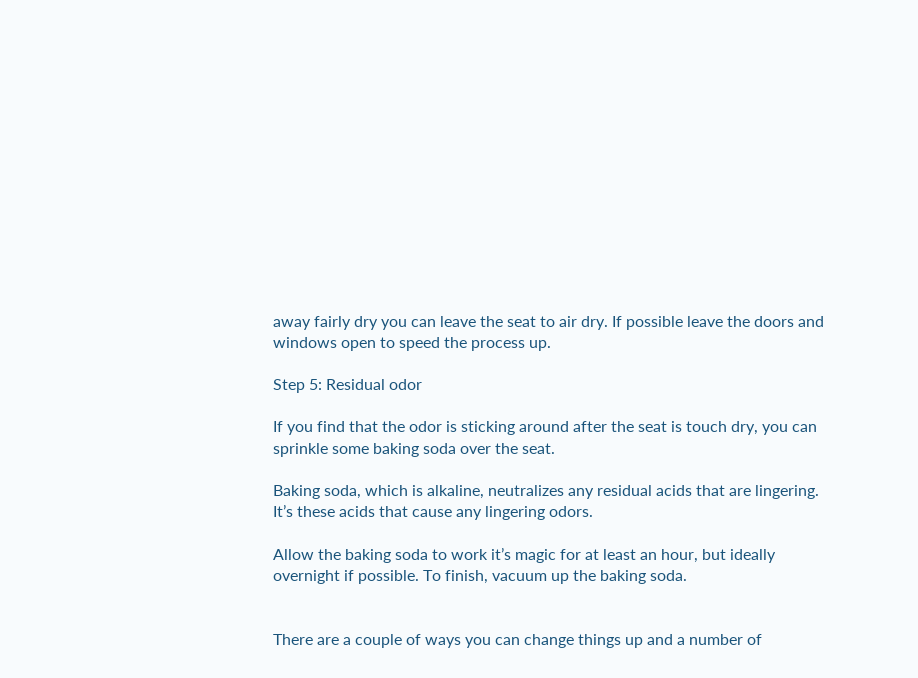away fairly dry you can leave the seat to air dry. If possible leave the doors and windows open to speed the process up.

Step 5: Residual odor

If you find that the odor is sticking around after the seat is touch dry, you can sprinkle some baking soda over the seat.

Baking soda, which is alkaline, neutralizes any residual acids that are lingering. It’s these acids that cause any lingering odors.

Allow the baking soda to work it’s magic for at least an hour, but ideally overnight if possible. To finish, vacuum up the baking soda.


There are a couple of ways you can change things up and a number of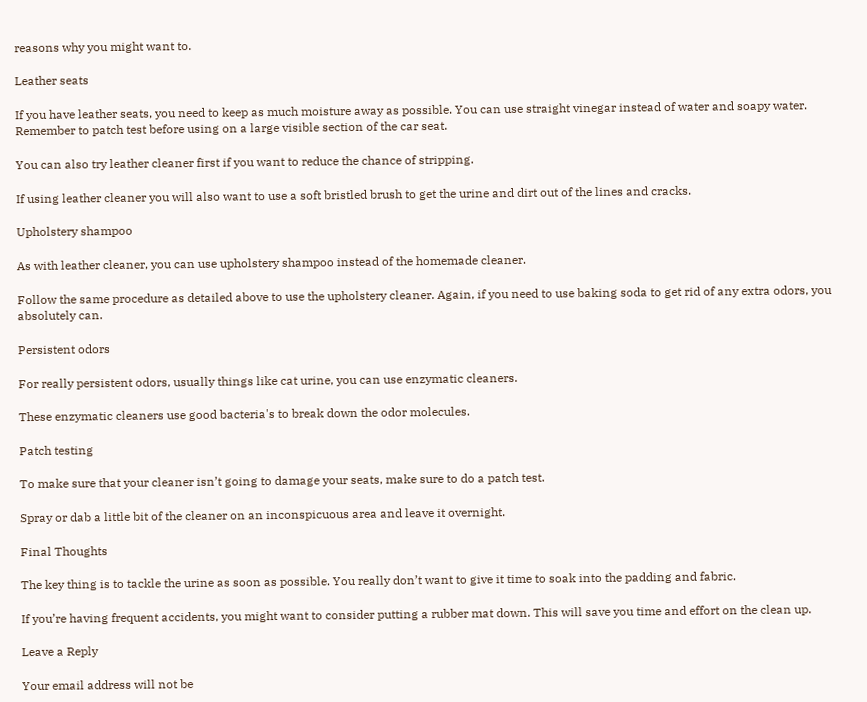reasons why you might want to.

Leather seats

If you have leather seats, you need to keep as much moisture away as possible. You can use straight vinegar instead of water and soapy water. Remember to patch test before using on a large visible section of the car seat.

You can also try leather cleaner first if you want to reduce the chance of stripping.

If using leather cleaner you will also want to use a soft bristled brush to get the urine and dirt out of the lines and cracks.

Upholstery shampoo

As with leather cleaner, you can use upholstery shampoo instead of the homemade cleaner.

Follow the same procedure as detailed above to use the upholstery cleaner. Again, if you need to use baking soda to get rid of any extra odors, you absolutely can.

Persistent odors

For really persistent odors, usually things like cat urine, you can use enzymatic cleaners.

These enzymatic cleaners use good bacteria's to break down the odor molecules.

Patch testing

To make sure that your cleaner isn’t going to damage your seats, make sure to do a patch test.

Spray or dab a little bit of the cleaner on an inconspicuous area and leave it overnight.

Final Thoughts

The key thing is to tackle the urine as soon as possible. You really don’t want to give it time to soak into the padding and fabric.

If you’re having frequent accidents, you might want to consider putting a rubber mat down. This will save you time and effort on the clean up.

Leave a Reply

Your email address will not be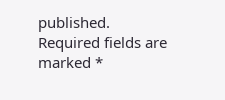published. Required fields are marked *